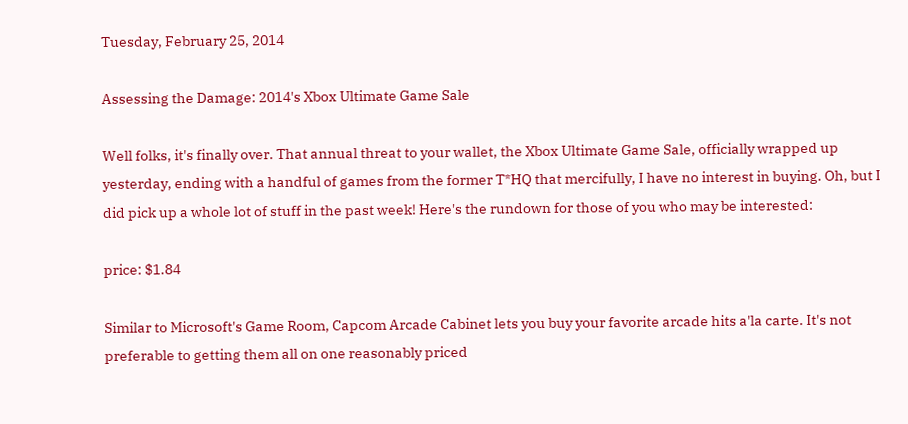Tuesday, February 25, 2014

Assessing the Damage: 2014's Xbox Ultimate Game Sale

Well folks, it's finally over. That annual threat to your wallet, the Xbox Ultimate Game Sale, officially wrapped up yesterday, ending with a handful of games from the former T*HQ that mercifully, I have no interest in buying. Oh, but I did pick up a whole lot of stuff in the past week! Here's the rundown for those of you who may be interested:

price: $1.84

Similar to Microsoft's Game Room, Capcom Arcade Cabinet lets you buy your favorite arcade hits a'la carte. It's not preferable to getting them all on one reasonably priced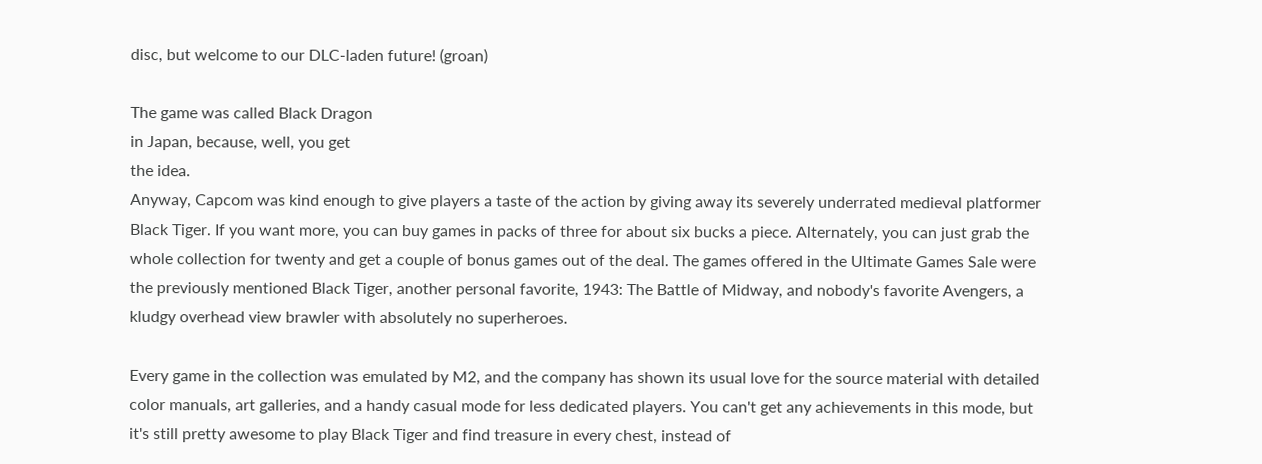disc, but welcome to our DLC-laden future! (groan)

The game was called Black Dragon
in Japan, because, well, you get
the idea.
Anyway, Capcom was kind enough to give players a taste of the action by giving away its severely underrated medieval platformer Black Tiger. If you want more, you can buy games in packs of three for about six bucks a piece. Alternately, you can just grab the whole collection for twenty and get a couple of bonus games out of the deal. The games offered in the Ultimate Games Sale were the previously mentioned Black Tiger, another personal favorite, 1943: The Battle of Midway, and nobody's favorite Avengers, a kludgy overhead view brawler with absolutely no superheroes.

Every game in the collection was emulated by M2, and the company has shown its usual love for the source material with detailed color manuals, art galleries, and a handy casual mode for less dedicated players. You can't get any achievements in this mode, but it's still pretty awesome to play Black Tiger and find treasure in every chest, instead of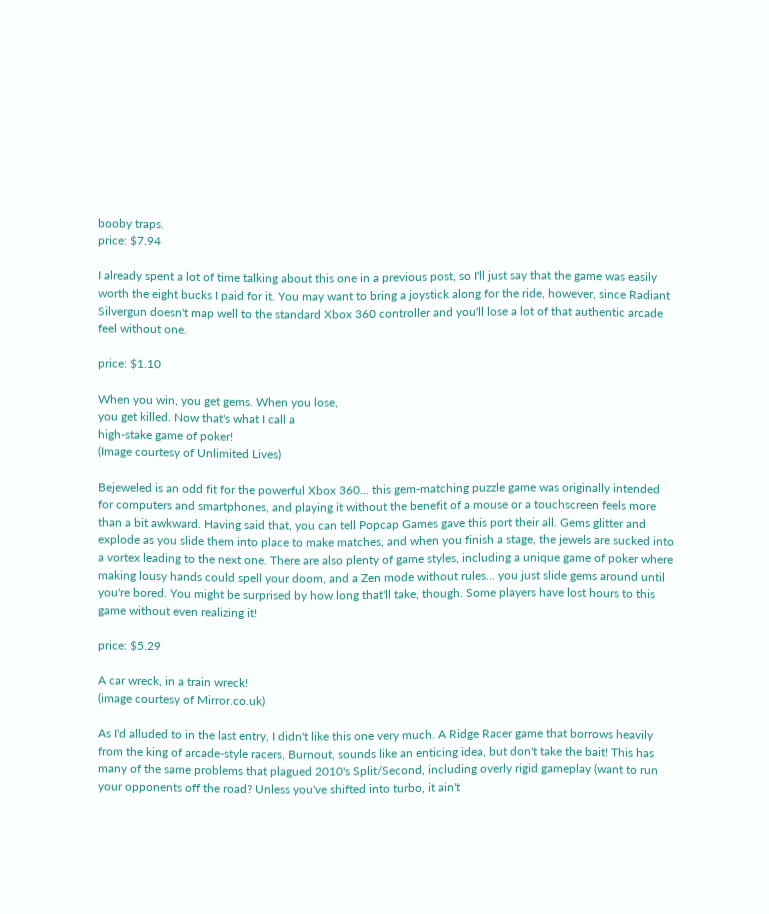booby traps.
price: $7.94

I already spent a lot of time talking about this one in a previous post, so I'll just say that the game was easily worth the eight bucks I paid for it. You may want to bring a joystick along for the ride, however, since Radiant Silvergun doesn't map well to the standard Xbox 360 controller and you'll lose a lot of that authentic arcade feel without one.

price: $1.10

When you win, you get gems. When you lose,
you get killed. Now that's what I call a
high-stake game of poker!
(Image courtesy of Unlimited Lives)

Bejeweled is an odd fit for the powerful Xbox 360... this gem-matching puzzle game was originally intended for computers and smartphones, and playing it without the benefit of a mouse or a touchscreen feels more than a bit awkward. Having said that, you can tell Popcap Games gave this port their all. Gems glitter and explode as you slide them into place to make matches, and when you finish a stage, the jewels are sucked into a vortex leading to the next one. There are also plenty of game styles, including a unique game of poker where making lousy hands could spell your doom, and a Zen mode without rules... you just slide gems around until you're bored. You might be surprised by how long that'll take, though. Some players have lost hours to this game without even realizing it!

price: $5.29

A car wreck, in a train wreck!
(image courtesy of Mirror.co.uk)

As I'd alluded to in the last entry, I didn't like this one very much. A Ridge Racer game that borrows heavily from the king of arcade-style racers, Burnout, sounds like an enticing idea, but don't take the bait! This has many of the same problems that plagued 2010's Split/Second, including overly rigid gameplay (want to run your opponents off the road? Unless you've shifted into turbo, it ain't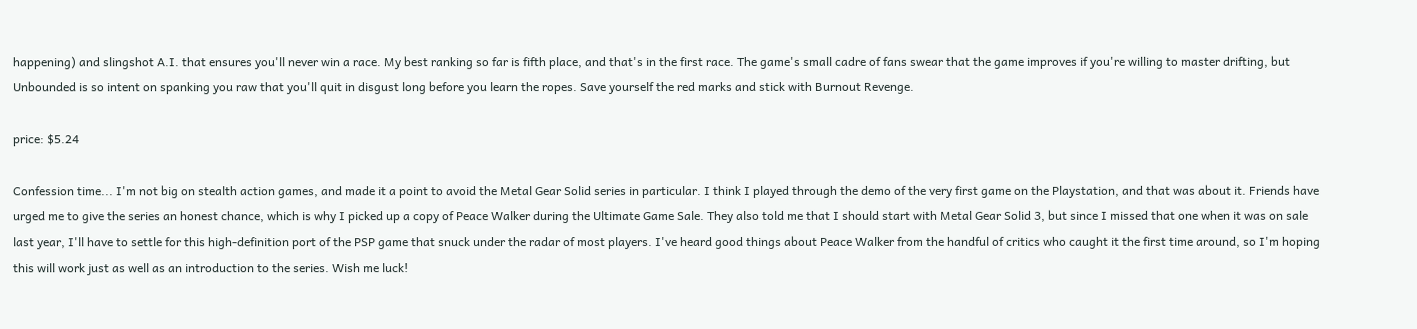happening) and slingshot A.I. that ensures you'll never win a race. My best ranking so far is fifth place, and that's in the first race. The game's small cadre of fans swear that the game improves if you're willing to master drifting, but Unbounded is so intent on spanking you raw that you'll quit in disgust long before you learn the ropes. Save yourself the red marks and stick with Burnout Revenge.

price: $5.24

Confession time... I'm not big on stealth action games, and made it a point to avoid the Metal Gear Solid series in particular. I think I played through the demo of the very first game on the Playstation, and that was about it. Friends have urged me to give the series an honest chance, which is why I picked up a copy of Peace Walker during the Ultimate Game Sale. They also told me that I should start with Metal Gear Solid 3, but since I missed that one when it was on sale last year, I'll have to settle for this high-definition port of the PSP game that snuck under the radar of most players. I've heard good things about Peace Walker from the handful of critics who caught it the first time around, so I'm hoping this will work just as well as an introduction to the series. Wish me luck!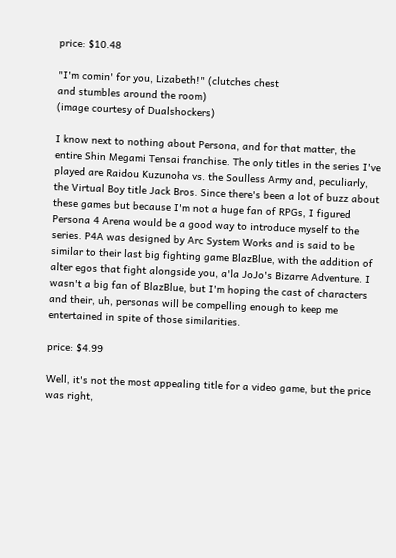price: $10.48

"I'm comin' for you, Lizabeth!" (clutches chest
and stumbles around the room)
(image courtesy of Dualshockers)

I know next to nothing about Persona, and for that matter, the entire Shin Megami Tensai franchise. The only titles in the series I've played are Raidou Kuzunoha vs. the Soulless Army and, peculiarly, the Virtual Boy title Jack Bros. Since there's been a lot of buzz about these games but because I'm not a huge fan of RPGs, I figured Persona 4 Arena would be a good way to introduce myself to the series. P4A was designed by Arc System Works and is said to be similar to their last big fighting game BlazBlue, with the addition of alter egos that fight alongside you, a'la JoJo's Bizarre Adventure. I wasn't a big fan of BlazBlue, but I'm hoping the cast of characters and their, uh, personas will be compelling enough to keep me entertained in spite of those similarities.

price: $4.99

Well, it's not the most appealing title for a video game, but the price was right,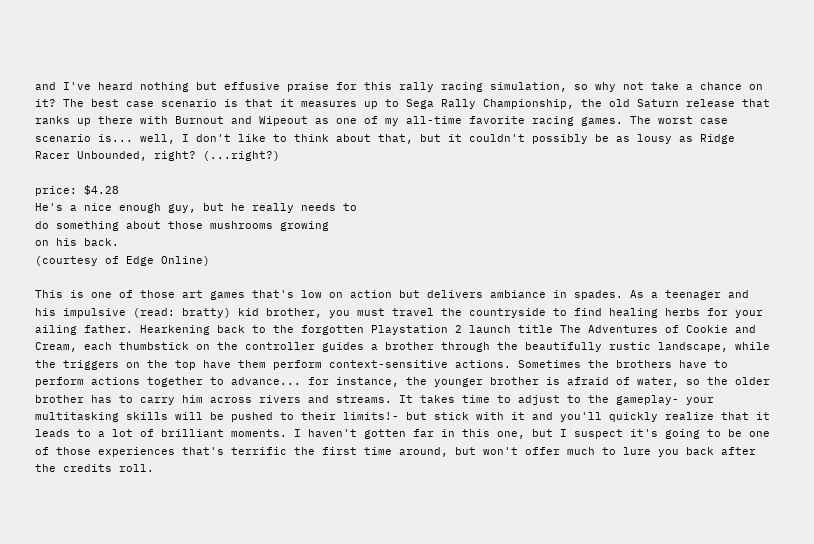and I've heard nothing but effusive praise for this rally racing simulation, so why not take a chance on it? The best case scenario is that it measures up to Sega Rally Championship, the old Saturn release that ranks up there with Burnout and Wipeout as one of my all-time favorite racing games. The worst case scenario is... well, I don't like to think about that, but it couldn't possibly be as lousy as Ridge Racer Unbounded, right? (...right?)

price: $4.28
He's a nice enough guy, but he really needs to
do something about those mushrooms growing
on his back.
(courtesy of Edge Online)

This is one of those art games that's low on action but delivers ambiance in spades. As a teenager and his impulsive (read: bratty) kid brother, you must travel the countryside to find healing herbs for your ailing father. Hearkening back to the forgotten Playstation 2 launch title The Adventures of Cookie and Cream, each thumbstick on the controller guides a brother through the beautifully rustic landscape, while the triggers on the top have them perform context-sensitive actions. Sometimes the brothers have to perform actions together to advance... for instance, the younger brother is afraid of water, so the older brother has to carry him across rivers and streams. It takes time to adjust to the gameplay- your multitasking skills will be pushed to their limits!- but stick with it and you'll quickly realize that it leads to a lot of brilliant moments. I haven't gotten far in this one, but I suspect it's going to be one of those experiences that's terrific the first time around, but won't offer much to lure you back after the credits roll.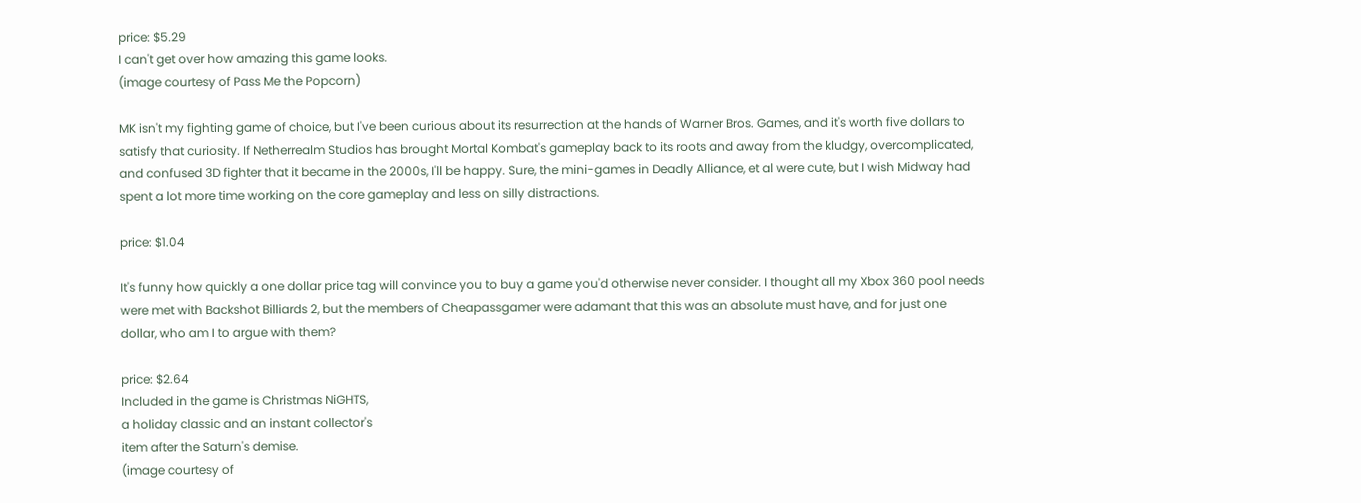price: $5.29
I can't get over how amazing this game looks.
(image courtesy of Pass Me the Popcorn)

MK isn't my fighting game of choice, but I've been curious about its resurrection at the hands of Warner Bros. Games, and it's worth five dollars to satisfy that curiosity. If Netherrealm Studios has brought Mortal Kombat's gameplay back to its roots and away from the kludgy, overcomplicated, and confused 3D fighter that it became in the 2000s, I'll be happy. Sure, the mini-games in Deadly Alliance, et al were cute, but I wish Midway had spent a lot more time working on the core gameplay and less on silly distractions.

price: $1.04

It's funny how quickly a one dollar price tag will convince you to buy a game you'd otherwise never consider. I thought all my Xbox 360 pool needs were met with Backshot Billiards 2, but the members of Cheapassgamer were adamant that this was an absolute must have, and for just one dollar, who am I to argue with them?

price: $2.64
Included in the game is Christmas NiGHTS,
a holiday classic and an instant collector's
item after the Saturn's demise.
(image courtesy of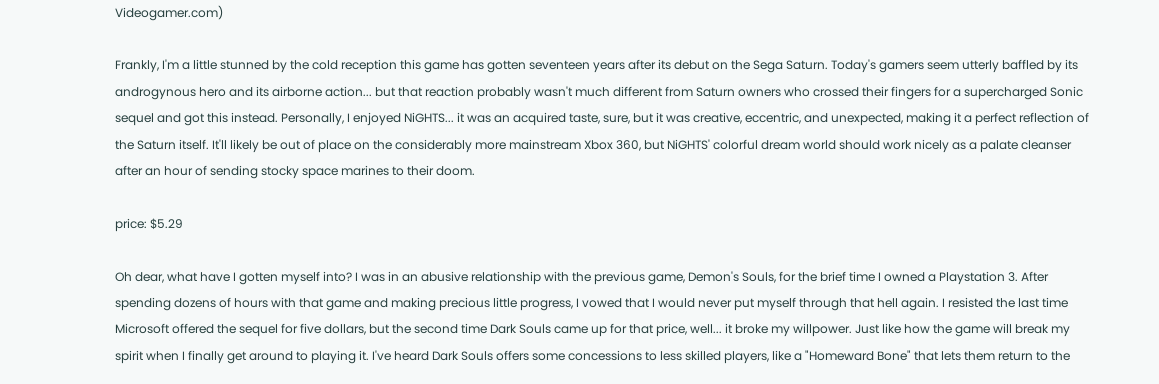Videogamer.com)

Frankly, I'm a little stunned by the cold reception this game has gotten seventeen years after its debut on the Sega Saturn. Today's gamers seem utterly baffled by its androgynous hero and its airborne action... but that reaction probably wasn't much different from Saturn owners who crossed their fingers for a supercharged Sonic sequel and got this instead. Personally, I enjoyed NiGHTS... it was an acquired taste, sure, but it was creative, eccentric, and unexpected, making it a perfect reflection of the Saturn itself. It'll likely be out of place on the considerably more mainstream Xbox 360, but NiGHTS' colorful dream world should work nicely as a palate cleanser after an hour of sending stocky space marines to their doom.

price: $5.29

Oh dear, what have I gotten myself into? I was in an abusive relationship with the previous game, Demon's Souls, for the brief time I owned a Playstation 3. After spending dozens of hours with that game and making precious little progress, I vowed that I would never put myself through that hell again. I resisted the last time Microsoft offered the sequel for five dollars, but the second time Dark Souls came up for that price, well... it broke my willpower. Just like how the game will break my spirit when I finally get around to playing it. I've heard Dark Souls offers some concessions to less skilled players, like a "Homeward Bone" that lets them return to the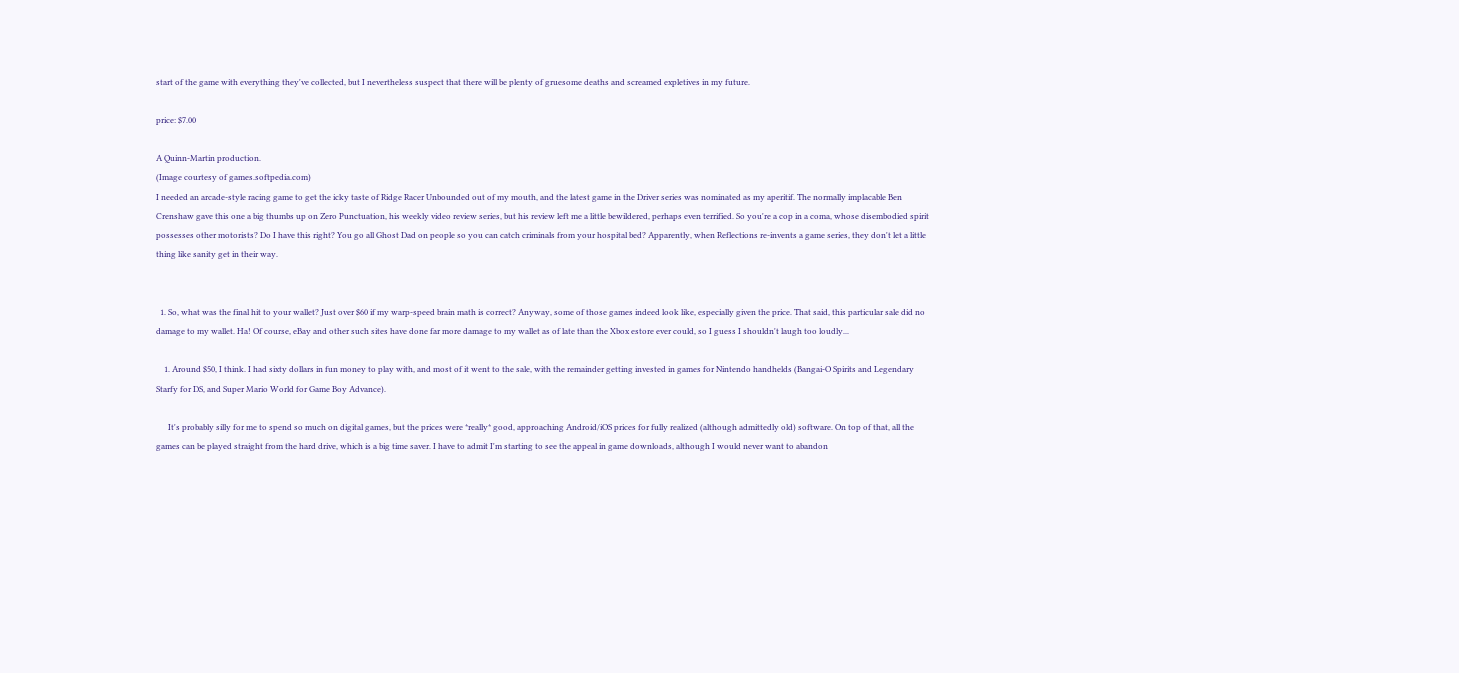start of the game with everything they've collected, but I nevertheless suspect that there will be plenty of gruesome deaths and screamed expletives in my future.

price: $7.00

A Quinn-Martin production.
(Image courtesy of games.softpedia.com)
I needed an arcade-style racing game to get the icky taste of Ridge Racer Unbounded out of my mouth, and the latest game in the Driver series was nominated as my aperitif. The normally implacable Ben Crenshaw gave this one a big thumbs up on Zero Punctuation, his weekly video review series, but his review left me a little bewildered, perhaps even terrified. So you're a cop in a coma, whose disembodied spirit possesses other motorists? Do I have this right? You go all Ghost Dad on people so you can catch criminals from your hospital bed? Apparently, when Reflections re-invents a game series, they don't let a little thing like sanity get in their way.


  1. So, what was the final hit to your wallet? Just over $60 if my warp-speed brain math is correct? Anyway, some of those games indeed look like, especially given the price. That said, this particular sale did no damage to my wallet. Ha! Of course, eBay and other such sites have done far more damage to my wallet as of late than the Xbox estore ever could, so I guess I shouldn't laugh too loudly...

    1. Around $50, I think. I had sixty dollars in fun money to play with, and most of it went to the sale, with the remainder getting invested in games for Nintendo handhelds (Bangai-O Spirits and Legendary Starfy for DS, and Super Mario World for Game Boy Advance).

      It's probably silly for me to spend so much on digital games, but the prices were *really* good, approaching Android/iOS prices for fully realized (although admittedly old) software. On top of that, all the games can be played straight from the hard drive, which is a big time saver. I have to admit I'm starting to see the appeal in game downloads, although I would never want to abandon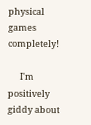physical games completely!

      I'm positively giddy about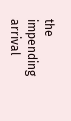the impending arrival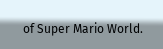of Super Mario World.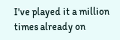I've played it a million times already on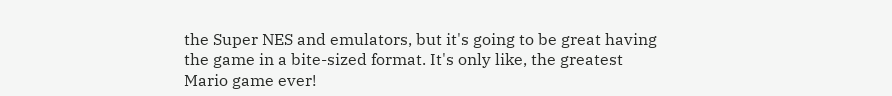the Super NES and emulators, but it's going to be great having the game in a bite-sized format. It's only like, the greatest Mario game ever!